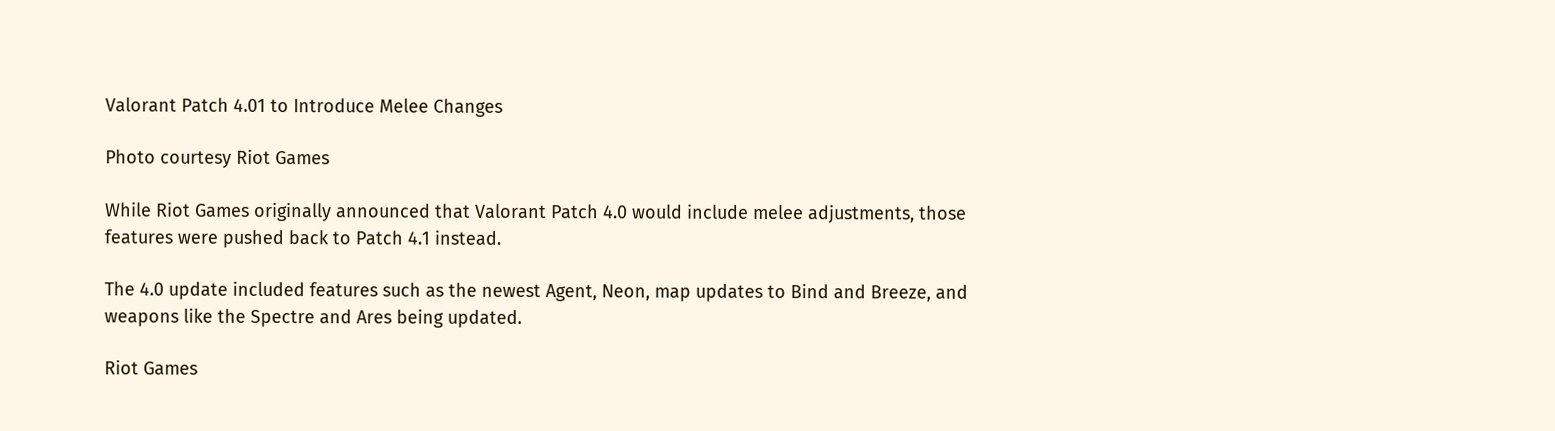Valorant Patch 4.01 to Introduce Melee Changes

Photo courtesy Riot Games

While Riot Games originally announced that Valorant Patch 4.0 would include melee adjustments, those features were pushed back to Patch 4.1 instead.

The 4.0 update included features such as the newest Agent, Neon, map updates to Bind and Breeze, and weapons like the Spectre and Ares being updated.

Riot Games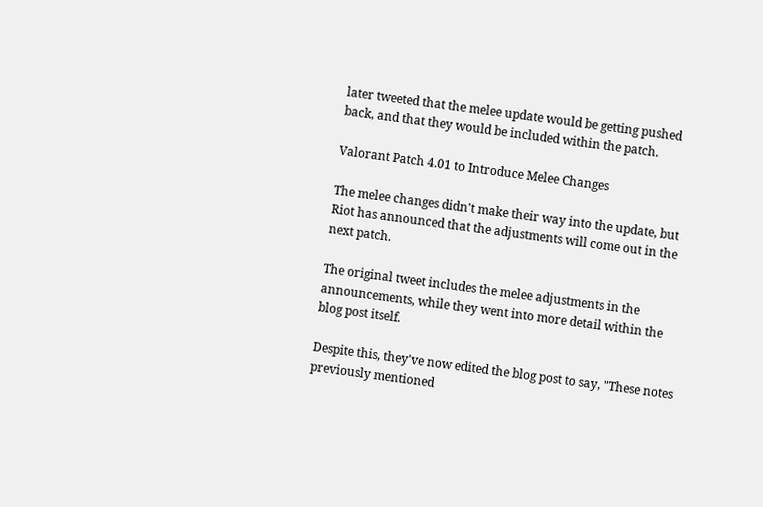later tweeted that the melee update would be getting pushed back, and that they would be included within the patch.

Valorant Patch 4.01 to Introduce Melee Changes

The melee changes didn't make their way into the update, but Riot has announced that the adjustments will come out in the next patch.

The original tweet includes the melee adjustments in the announcements, while they went into more detail within the blog post itself.

Despite this, they've now edited the blog post to say, "These notes previously mentioned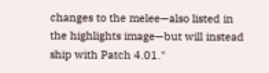changes to the melee—also listed in the highlights image—but will instead ship with Patch 4.01."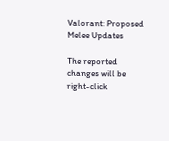Valorant: Proposed Melee Updates

The reported changes will be right-click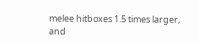melee hitboxes 1.5 times larger, and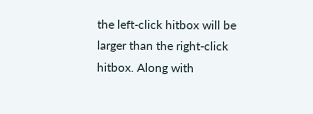the left-click hitbox will be larger than the right-click hitbox. Along with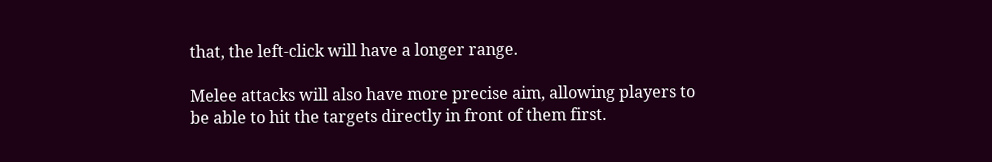that, the left-click will have a longer range.

Melee attacks will also have more precise aim, allowing players to be able to hit the targets directly in front of them first.